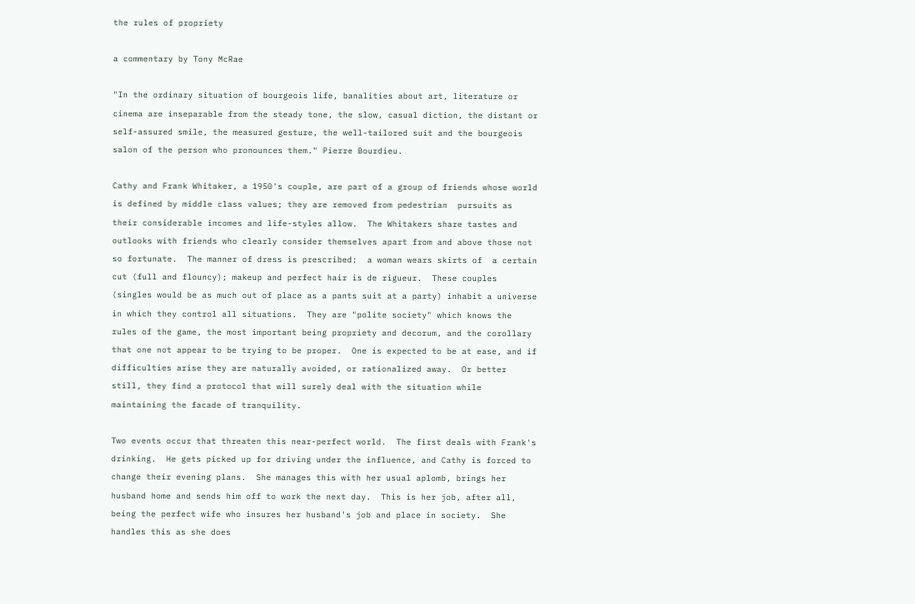the rules of propriety

a commentary by Tony McRae

"In the ordinary situation of bourgeois life, banalities about art, literature or cinema are inseparable from the steady tone, the slow, casual diction, the distant or self-assured smile, the measured gesture, the well-tailored suit and the bourgeois salon of the person who pronounces them." Pierre Bourdieu.

Cathy and Frank Whitaker, a 1950's couple, are part of a group of friends whose world is defined by middle class values; they are removed from pedestrian  pursuits as their considerable incomes and life-styles allow.  The Whitakers share tastes and outlooks with friends who clearly consider themselves apart from and above those not so fortunate.  The manner of dress is prescribed:  a woman wears skirts of  a certain cut (full and flouncy); makeup and perfect hair is de rigueur.  These couples (singles would be as much out of place as a pants suit at a party) inhabit a universe in which they control all situations.  They are "polite society" which knows the rules of the game, the most important being propriety and decorum, and the corollary that one not appear to be trying to be proper.  One is expected to be at ease, and if difficulties arise they are naturally avoided, or rationalized away.  Or better still, they find a protocol that will surely deal with the situation while maintaining the facade of tranquility.

Two events occur that threaten this near-perfect world.  The first deals with Frank's drinking.  He gets picked up for driving under the influence, and Cathy is forced to change their evening plans.  She manages this with her usual aplomb, brings her husband home and sends him off to work the next day.  This is her job, after all, being the perfect wife who insures her husband's job and place in society.  She handles this as she does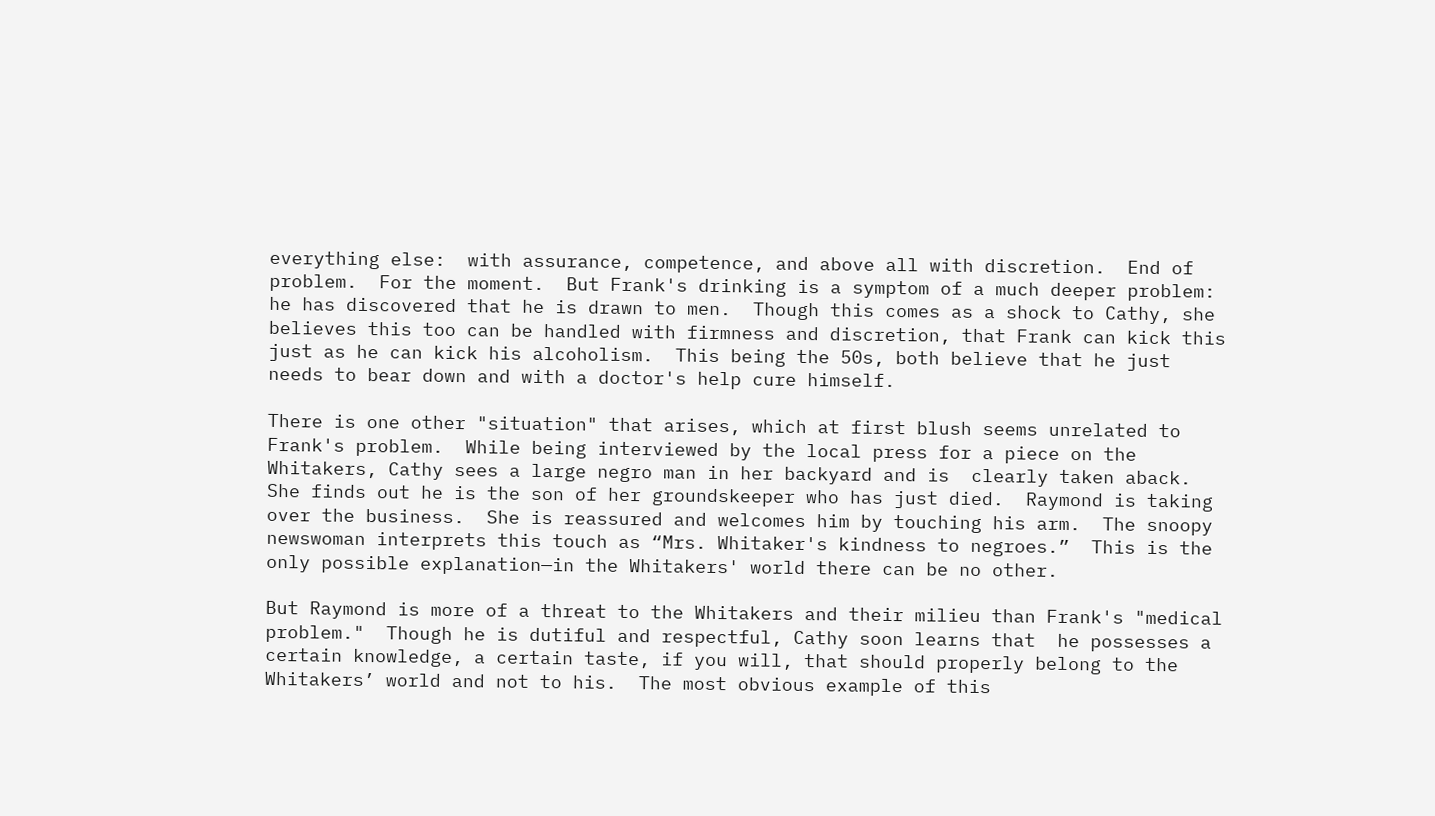everything else:  with assurance, competence, and above all with discretion.  End of problem.  For the moment.  But Frank's drinking is a symptom of a much deeper problem:  he has discovered that he is drawn to men.  Though this comes as a shock to Cathy, she believes this too can be handled with firmness and discretion, that Frank can kick this just as he can kick his alcoholism.  This being the 50s, both believe that he just needs to bear down and with a doctor's help cure himself.

There is one other "situation" that arises, which at first blush seems unrelated to Frank's problem.  While being interviewed by the local press for a piece on the Whitakers, Cathy sees a large negro man in her backyard and is  clearly taken aback.  She finds out he is the son of her groundskeeper who has just died.  Raymond is taking over the business.  She is reassured and welcomes him by touching his arm.  The snoopy newswoman interprets this touch as “Mrs. Whitaker's kindness to negroes.”  This is the only possible explanation—in the Whitakers' world there can be no other.

But Raymond is more of a threat to the Whitakers and their milieu than Frank's "medical problem."  Though he is dutiful and respectful, Cathy soon learns that  he possesses a certain knowledge, a certain taste, if you will, that should properly belong to the Whitakers’ world and not to his.  The most obvious example of this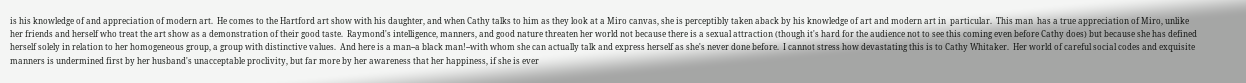is his knowledge of and appreciation of modern art.  He comes to the Hartford art show with his daughter, and when Cathy talks to him as they look at a Miro canvas, she is perceptibly taken aback by his knowledge of art and modern art in  particular.  This man  has a true appreciation of Miro, unlike her friends and herself who treat the art show as a demonstration of their good taste.  Raymond's intelligence, manners, and good nature threaten her world not because there is a sexual attraction (though it's hard for the audience not to see this coming even before Cathy does) but because she has defined herself solely in relation to her homogeneous group, a group with distinctive values.  And here is a man--a black man!--with whom she can actually talk and express herself as she's never done before.  I cannot stress how devastating this is to Cathy Whitaker.  Her world of careful social codes and exquisite manners is undermined first by her husband's unacceptable proclivity, but far more by her awareness that her happiness, if she is ever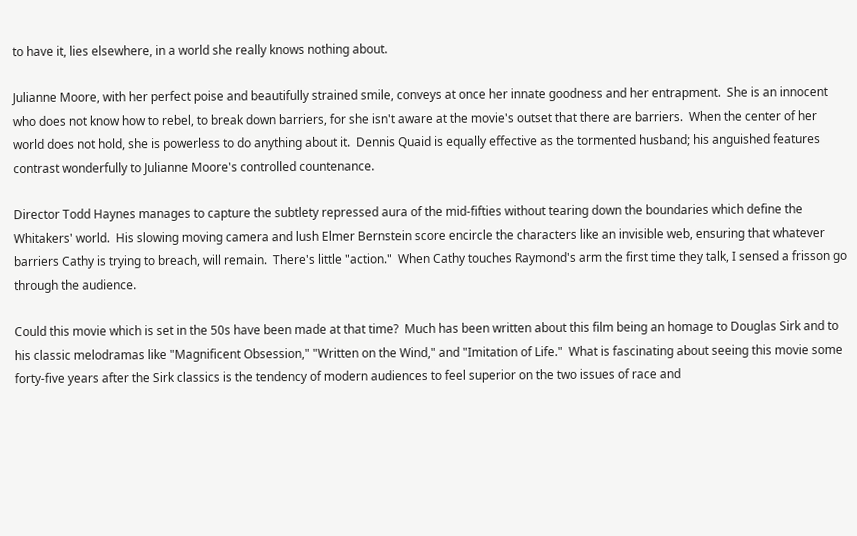to have it, lies elsewhere, in a world she really knows nothing about.

Julianne Moore, with her perfect poise and beautifully strained smile, conveys at once her innate goodness and her entrapment.  She is an innocent who does not know how to rebel, to break down barriers, for she isn't aware at the movie's outset that there are barriers.  When the center of her world does not hold, she is powerless to do anything about it.  Dennis Quaid is equally effective as the tormented husband; his anguished features contrast wonderfully to Julianne Moore's controlled countenance.

Director Todd Haynes manages to capture the subtlety repressed aura of the mid-fifties without tearing down the boundaries which define the Whitakers' world.  His slowing moving camera and lush Elmer Bernstein score encircle the characters like an invisible web, ensuring that whatever barriers Cathy is trying to breach, will remain.  There's little "action."  When Cathy touches Raymond's arm the first time they talk, I sensed a frisson go through the audience.

Could this movie which is set in the 50s have been made at that time?  Much has been written about this film being an homage to Douglas Sirk and to his classic melodramas like "Magnificent Obsession," "Written on the Wind," and "Imitation of Life."  What is fascinating about seeing this movie some forty-five years after the Sirk classics is the tendency of modern audiences to feel superior on the two issues of race and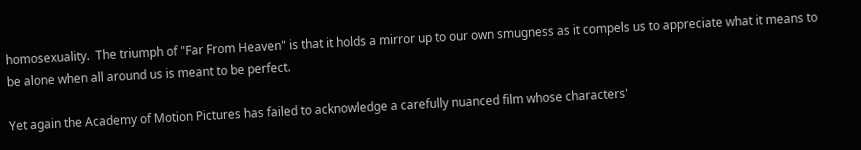homosexuality.  The triumph of "Far From Heaven" is that it holds a mirror up to our own smugness as it compels us to appreciate what it means to be alone when all around us is meant to be perfect.

Yet again the Academy of Motion Pictures has failed to acknowledge a carefully nuanced film whose characters'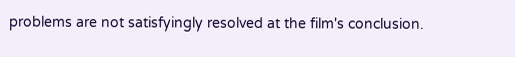problems are not satisfyingly resolved at the film's conclusion.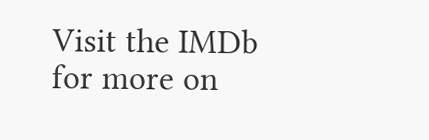Visit the IMDb for more on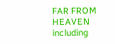FAR FROM HEAVEN including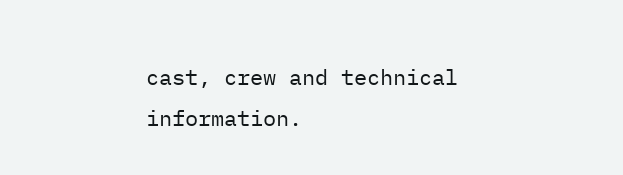cast, crew and technical information.